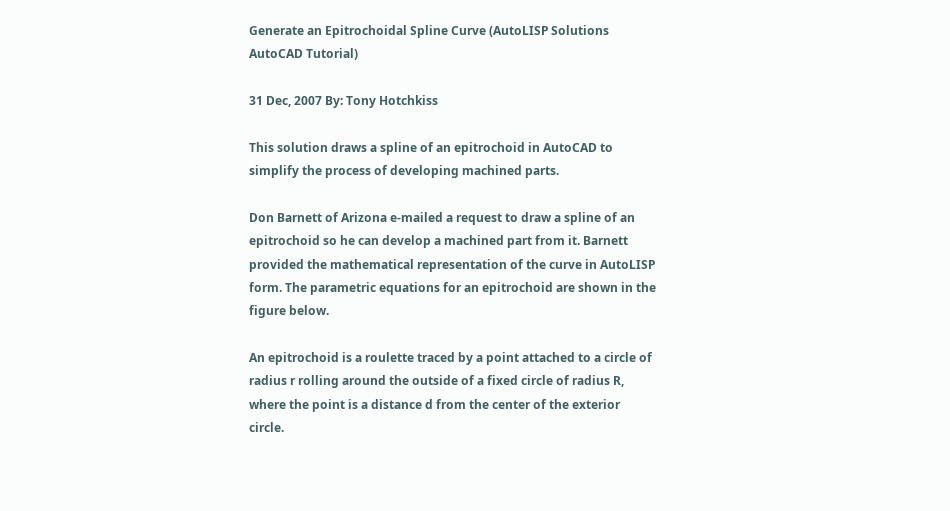Generate an Epitrochoidal Spline Curve (AutoLISP Solutions AutoCAD Tutorial)

31 Dec, 2007 By: Tony Hotchkiss

This solution draws a spline of an epitrochoid in AutoCAD to simplify the process of developing machined parts.

Don Barnett of Arizona e-mailed a request to draw a spline of an epitrochoid so he can develop a machined part from it. Barnett provided the mathematical representation of the curve in AutoLISP form. The parametric equations for an epitrochoid are shown in the figure below.

An epitrochoid is a roulette traced by a point attached to a circle of radius r rolling around the outside of a fixed circle of radius R, where the point is a distance d from the center of the exterior circle.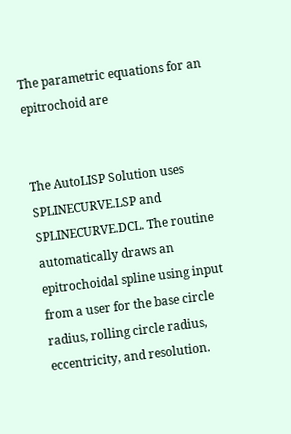The parametric equations for an epitrochoid are


The AutoLISP Solution uses SPLINECURVE.LSP and SPLINECURVE.DCL. The routine automatically draws an epitrochoidal spline using input from a user for the base circle radius, rolling circle radius, eccentricity, and resolution.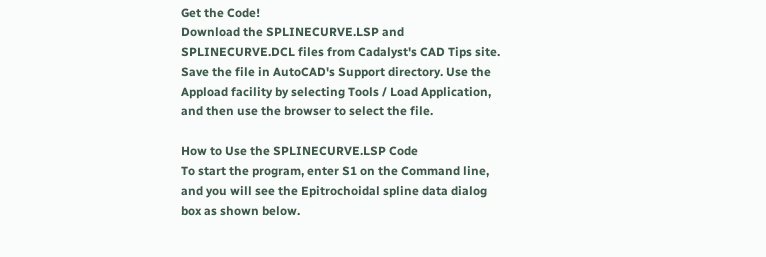Get the Code!
Download the SPLINECURVE.LSP and SPLINECURVE.DCL files from Cadalyst's CAD Tips site. Save the file in AutoCAD's Support directory. Use the Appload facility by selecting Tools / Load Application, and then use the browser to select the file.

How to Use the SPLINECURVE.LSP Code
To start the program, enter S1 on the Command line, and you will see the Epitrochoidal spline data dialog box as shown below.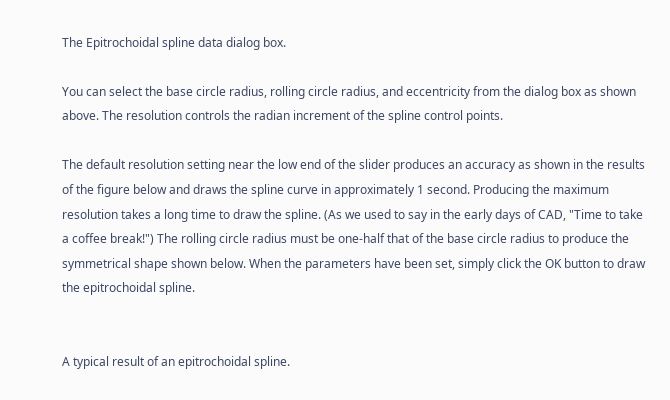The Epitrochoidal spline data dialog box.

You can select the base circle radius, rolling circle radius, and eccentricity from the dialog box as shown above. The resolution controls the radian increment of the spline control points.

The default resolution setting near the low end of the slider produces an accuracy as shown in the results of the figure below and draws the spline curve in approximately 1 second. Producing the maximum resolution takes a long time to draw the spline. (As we used to say in the early days of CAD, "Time to take a coffee break!") The rolling circle radius must be one-half that of the base circle radius to produce the symmetrical shape shown below. When the parameters have been set, simply click the OK button to draw the epitrochoidal spline.


A typical result of an epitrochoidal spline.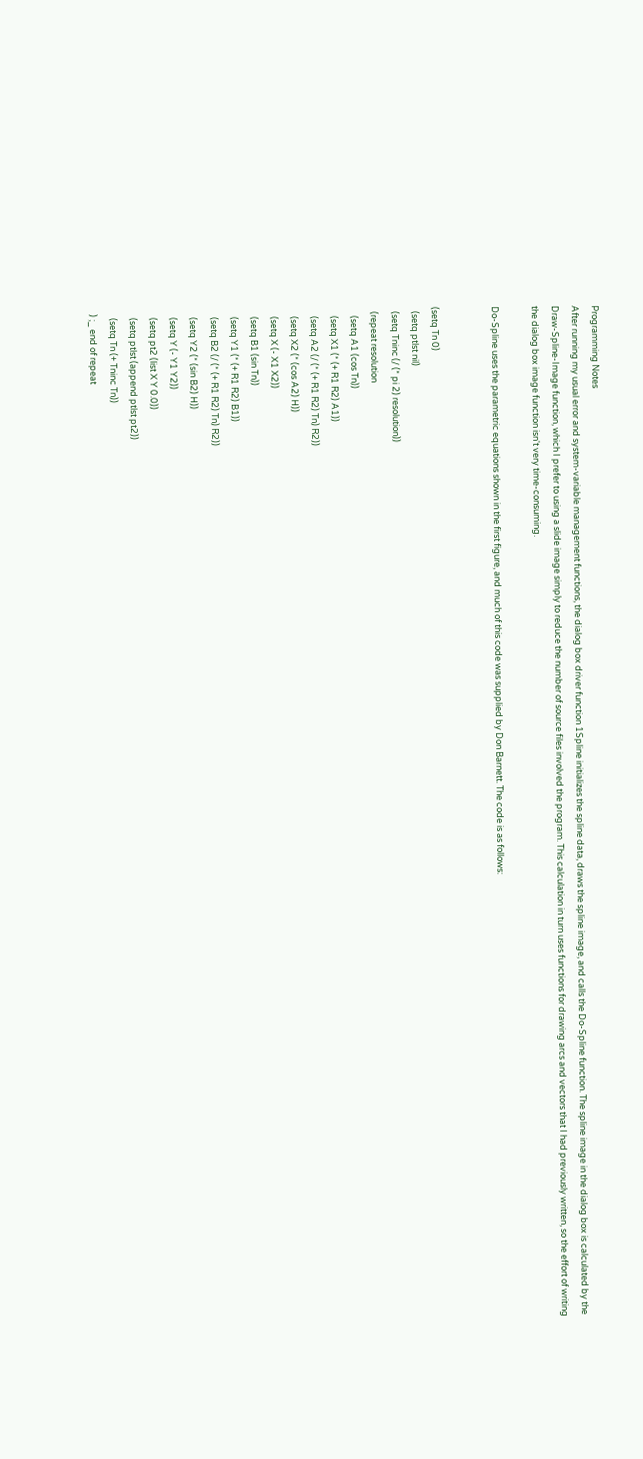Programming Notes
After running my usual error and system-variable management functions, the dialog box driver function 1Spline initializes the spline data, draws the spline image, and calls the Do-Spline function. The spline image in the dialog box is calculated by the Draw-Spline-Image function, which I prefer to using a slide image simply to reduce the number of source files involved the program. This calculation in turn uses functions for drawing arcs and vectors that I had previously written, so the effort of writing the dialog box image function isn't very time-consuming.

Do-Spline uses the parametric equations shown in the first figure, and much of this code was supplied by Don Barnett. The code is as follows:


(setq Tn 0)
  (setq ptlst nil)
  (setq Tninc (/ (* pi 2) resolution))
  (repeat resolution
    (setq A1 (cos Tn))
    (setq X1 (* (+ R1 R2) A1))
    (setq A2 (/ (* (+ R1 R2) Tn) R2))
    (setq X2 (* (cos A2) H))
    (setq X (- X1 X2))
    (setq B1 (sin Tn))
    (setq Y1 (* (+ R1 R2) B1))
    (setq B2 (/ (* (+ R1 R2) Tn) R2))
    (setq Y2 (* (sin B2) H))
    (setq Y (- Y1 Y2))
    (setq pt2 (list X Y 0.0))
    (setq ptlst (append ptlst pt2))
    (setq Tn (+ Tninc Tn))
  ) ;_ end of repeat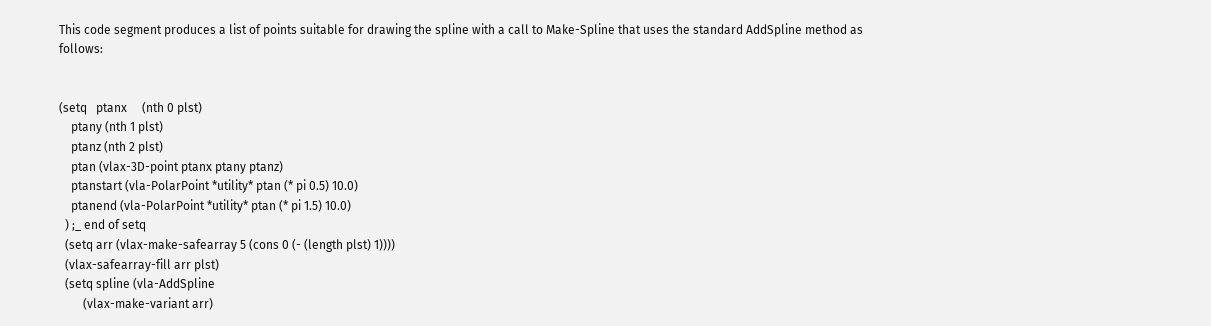This code segment produces a list of points suitable for drawing the spline with a call to Make-Spline that uses the standard AddSpline method as follows:


(setq   ptanx     (nth 0 plst)
    ptany (nth 1 plst)
    ptanz (nth 2 plst)
    ptan (vlax-3D-point ptanx ptany ptanz)
    ptanstart (vla-PolarPoint *utility* ptan (* pi 0.5) 10.0)
    ptanend (vla-PolarPoint *utility* ptan (* pi 1.5) 10.0)
  ) ;_ end of setq
  (setq arr (vlax-make-safearray 5 (cons 0 (- (length plst) 1))))
  (vlax-safearray-fill arr plst)
  (setq spline (vla-AddSpline
        (vlax-make-variant arr)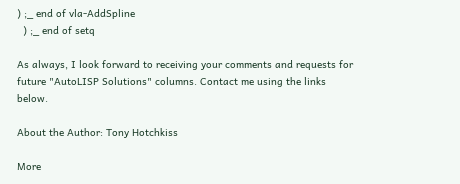) ;_ end of vla-AddSpline
  ) ;_ end of setq

As always, I look forward to receiving your comments and requests for future "AutoLISP Solutions" columns. Contact me using the links below.

About the Author: Tony Hotchkiss

More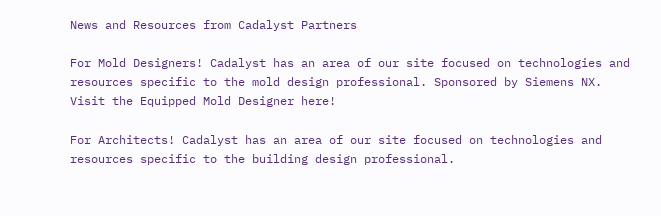News and Resources from Cadalyst Partners

For Mold Designers! Cadalyst has an area of our site focused on technologies and resources specific to the mold design professional. Sponsored by Siemens NX.  Visit the Equipped Mold Designer here!

For Architects! Cadalyst has an area of our site focused on technologies and resources specific to the building design professional.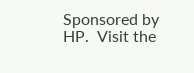Sponsored by HP.  Visit the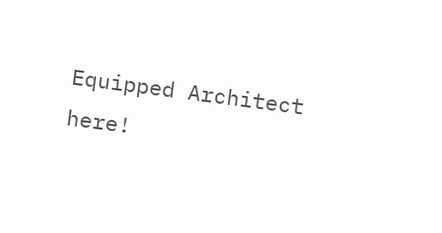Equipped Architect here!